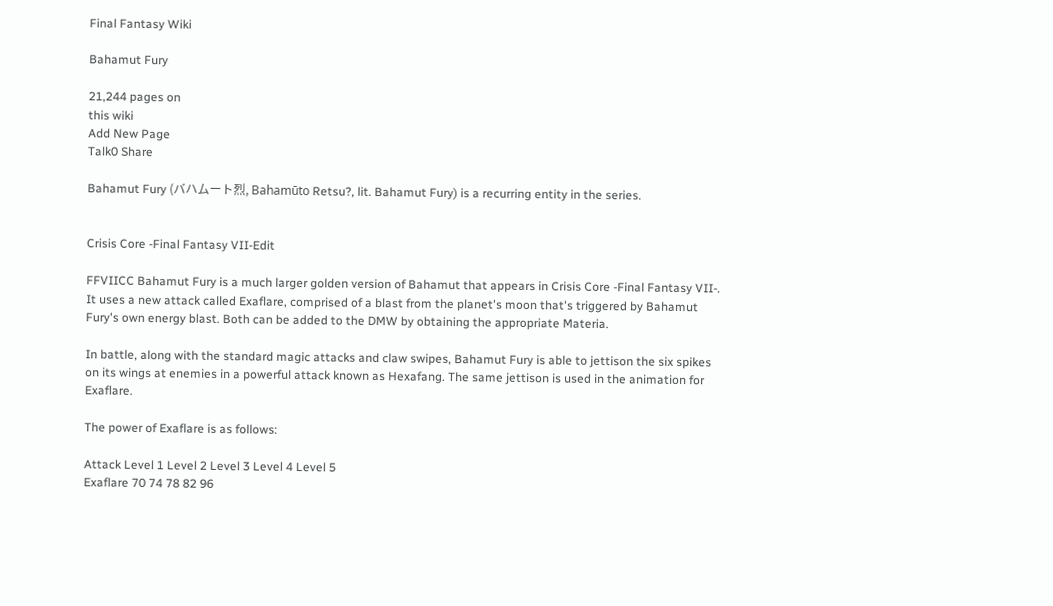Final Fantasy Wiki

Bahamut Fury

21,244 pages on
this wiki
Add New Page
Talk0 Share

Bahamut Fury (バハムート烈, Bahamūto Retsu?, lit. Bahamut Fury) is a recurring entity in the series.


Crisis Core -Final Fantasy VII-Edit

FFVIICC Bahamut Fury is a much larger golden version of Bahamut that appears in Crisis Core -Final Fantasy VII-. It uses a new attack called Exaflare, comprised of a blast from the planet's moon that's triggered by Bahamut Fury's own energy blast. Both can be added to the DMW by obtaining the appropriate Materia.

In battle, along with the standard magic attacks and claw swipes, Bahamut Fury is able to jettison the six spikes on its wings at enemies in a powerful attack known as Hexafang. The same jettison is used in the animation for Exaflare.

The power of Exaflare is as follows:

Attack Level 1 Level 2 Level 3 Level 4 Level 5
Exaflare 70 74 78 82 96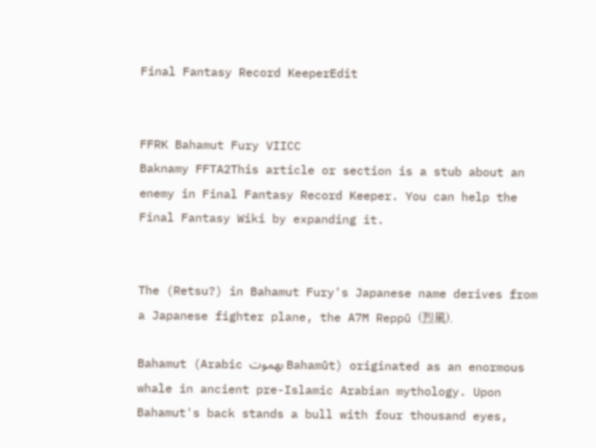Final Fantasy Record KeeperEdit


FFRK Bahamut Fury VIICC
Baknamy FFTA2This article or section is a stub about an enemy in Final Fantasy Record Keeper. You can help the Final Fantasy Wiki by expanding it.


The (Retsu?) in Bahamut Fury's Japanese name derives from a Japanese fighter plane, the A7M Reppū (烈風).

Bahamut (Arabic بهموت Bahamūt) originated as an enormous whale in ancient pre-Islamic Arabian mythology. Upon Bahamut's back stands a bull with four thousand eyes,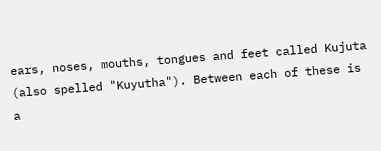ears, noses, mouths, tongues and feet called Kujuta (also spelled "Kuyutha"). Between each of these is a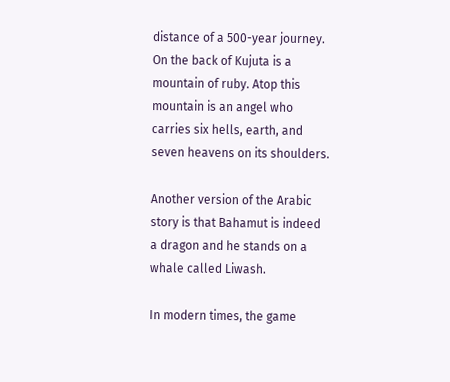distance of a 500-year journey. On the back of Kujuta is a mountain of ruby. Atop this mountain is an angel who carries six hells, earth, and seven heavens on its shoulders.

Another version of the Arabic story is that Bahamut is indeed a dragon and he stands on a whale called Liwash.

In modern times, the game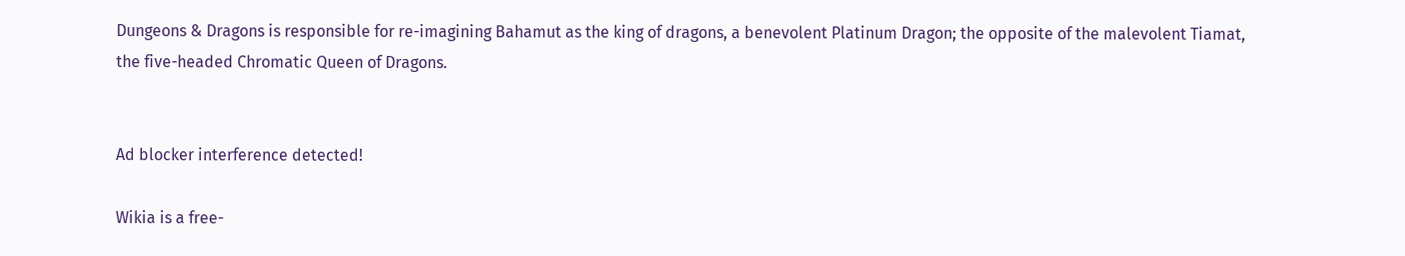Dungeons & Dragons is responsible for re-imagining Bahamut as the king of dragons, a benevolent Platinum Dragon; the opposite of the malevolent Tiamat, the five-headed Chromatic Queen of Dragons.


Ad blocker interference detected!

Wikia is a free-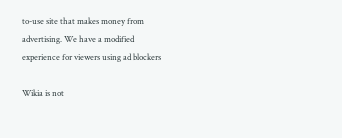to-use site that makes money from advertising. We have a modified experience for viewers using ad blockers

Wikia is not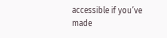accessible if you’ve made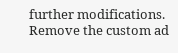further modifications. Remove the custom ad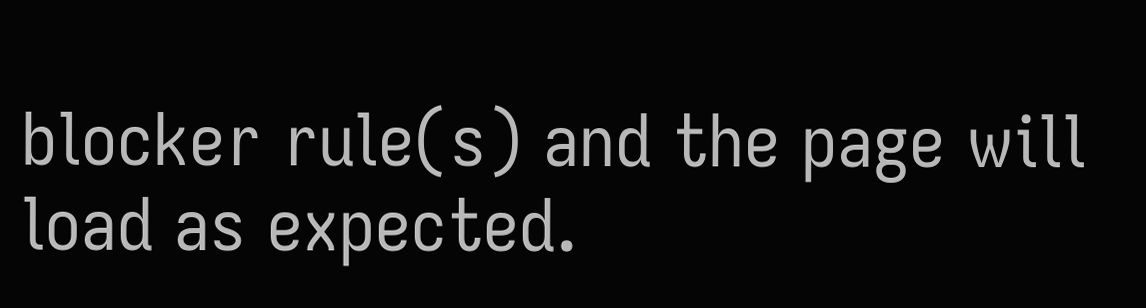blocker rule(s) and the page will load as expected.